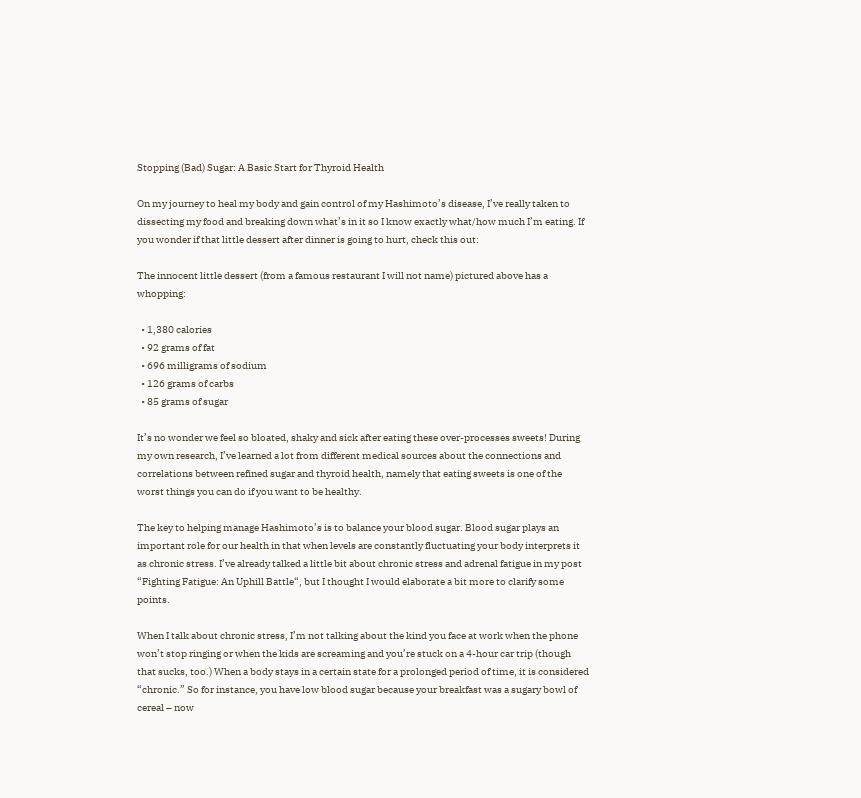Stopping (Bad) Sugar: A Basic Start for Thyroid Health

On my journey to heal my body and gain control of my Hashimoto’s disease, I’ve really taken to dissecting my food and breaking down what’s in it so I know exactly what/how much I’m eating. If you wonder if that little dessert after dinner is going to hurt, check this out:

The innocent little dessert (from a famous restaurant I will not name) pictured above has a whopping:

  • 1,380 calories
  • 92 grams of fat
  • 696 milligrams of sodium
  • 126 grams of carbs
  • 85 grams of sugar

It’s no wonder we feel so bloated, shaky and sick after eating these over-processes sweets! During my own research, I’ve learned a lot from different medical sources about the connections and correlations between refined sugar and thyroid health, namely that eating sweets is one of the worst things you can do if you want to be healthy.

The key to helping manage Hashimoto’s is to balance your blood sugar. Blood sugar plays an important role for our health in that when levels are constantly fluctuating your body interprets it as chronic stress. I’ve already talked a little bit about chronic stress and adrenal fatigue in my post “Fighting Fatigue: An Uphill Battle“, but I thought I would elaborate a bit more to clarify some points.

When I talk about chronic stress, I’m not talking about the kind you face at work when the phone won’t stop ringing or when the kids are screaming and you’re stuck on a 4-hour car trip (though that sucks, too.) When a body stays in a certain state for a prolonged period of time, it is considered “chronic.” So for instance, you have low blood sugar because your breakfast was a sugary bowl of cereal – now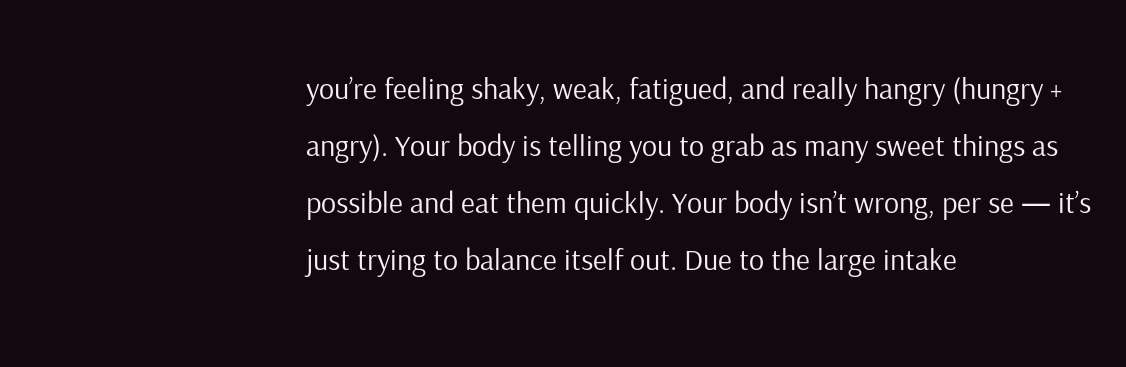you’re feeling shaky, weak, fatigued, and really hangry (hungry + angry). Your body is telling you to grab as many sweet things as possible and eat them quickly. Your body isn’t wrong, per se — it’s just trying to balance itself out. Due to the large intake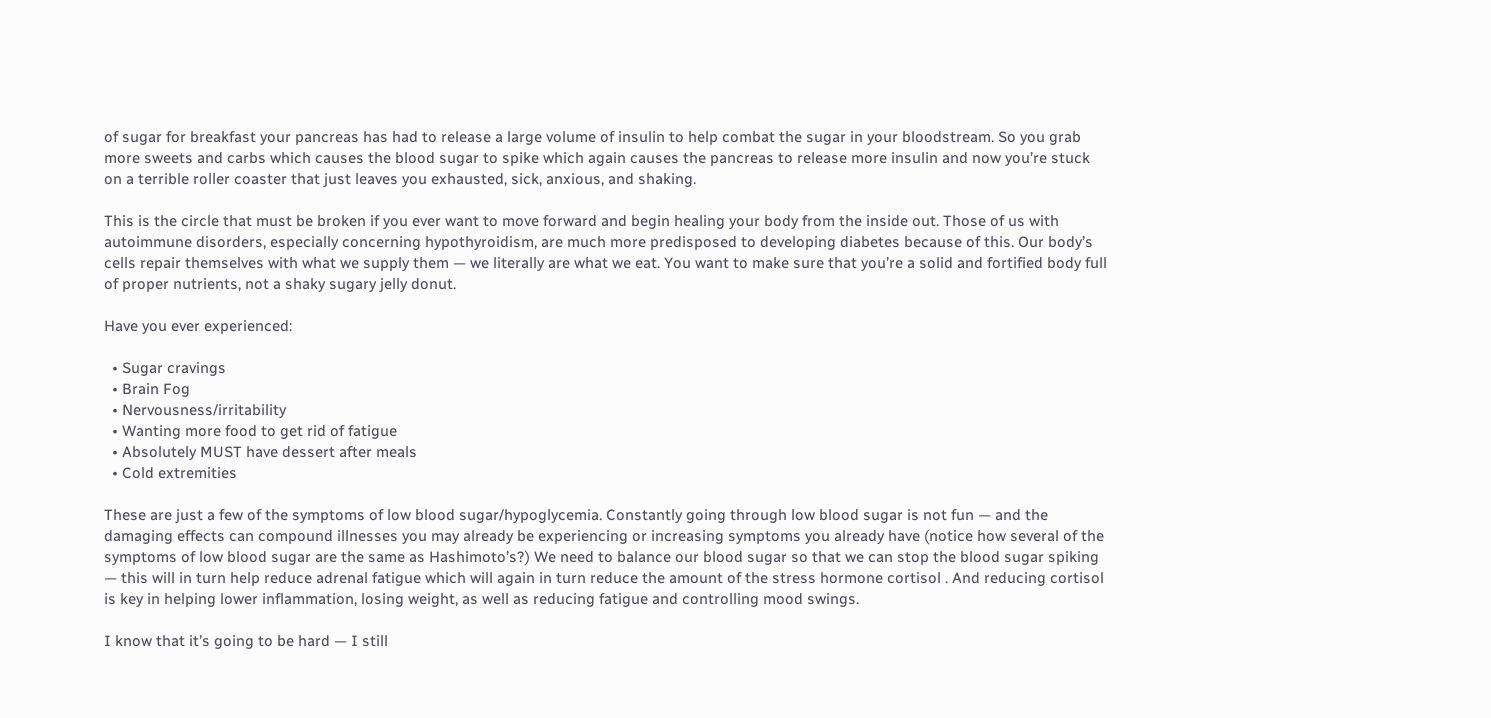of sugar for breakfast your pancreas has had to release a large volume of insulin to help combat the sugar in your bloodstream. So you grab more sweets and carbs which causes the blood sugar to spike which again causes the pancreas to release more insulin and now you’re stuck on a terrible roller coaster that just leaves you exhausted, sick, anxious, and shaking.

This is the circle that must be broken if you ever want to move forward and begin healing your body from the inside out. Those of us with autoimmune disorders, especially concerning hypothyroidism, are much more predisposed to developing diabetes because of this. Our body’s cells repair themselves with what we supply them — we literally are what we eat. You want to make sure that you’re a solid and fortified body full of proper nutrients, not a shaky sugary jelly donut.

Have you ever experienced:

  • Sugar cravings
  • Brain Fog
  • Nervousness/irritability
  • Wanting more food to get rid of fatigue
  • Absolutely MUST have dessert after meals
  • Cold extremities

These are just a few of the symptoms of low blood sugar/hypoglycemia. Constantly going through low blood sugar is not fun — and the damaging effects can compound illnesses you may already be experiencing or increasing symptoms you already have (notice how several of the symptoms of low blood sugar are the same as Hashimoto’s?) We need to balance our blood sugar so that we can stop the blood sugar spiking — this will in turn help reduce adrenal fatigue which will again in turn reduce the amount of the stress hormone cortisol . And reducing cortisol is key in helping lower inflammation, losing weight, as well as reducing fatigue and controlling mood swings.

I know that it’s going to be hard — I still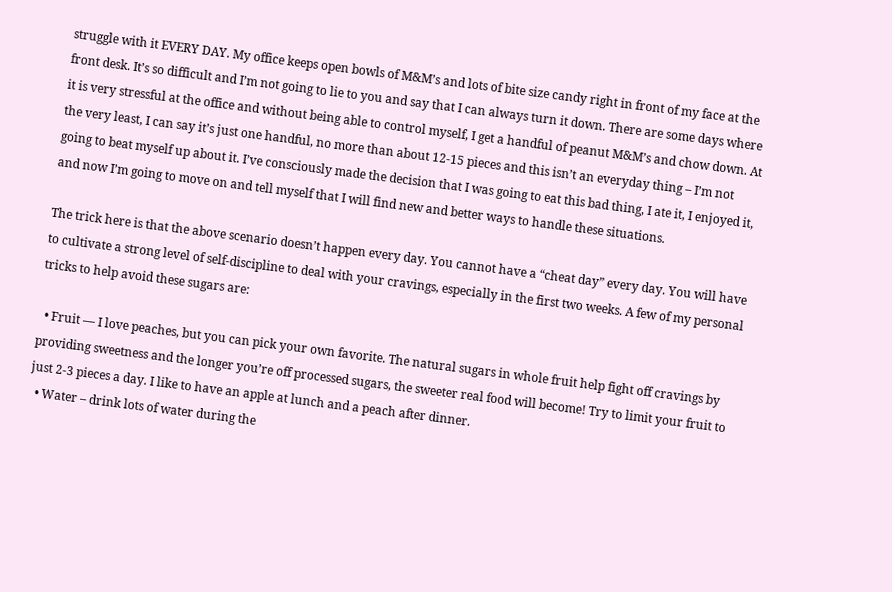struggle with it EVERY DAY. My office keeps open bowls of M&M’s and lots of bite size candy right in front of my face at the front desk. It’s so difficult and I’m not going to lie to you and say that I can always turn it down. There are some days where it is very stressful at the office and without being able to control myself, I get a handful of peanut M&M’s and chow down. At the very least, I can say it’s just one handful, no more than about 12-15 pieces and this isn’t an everyday thing – I’m not going to beat myself up about it. I’ve consciously made the decision that I was going to eat this bad thing, I ate it, I enjoyed it, and now I’m going to move on and tell myself that I will find new and better ways to handle these situations.

The trick here is that the above scenario doesn’t happen every day. You cannot have a “cheat day” every day. You will have to cultivate a strong level of self-discipline to deal with your cravings, especially in the first two weeks. A few of my personal tricks to help avoid these sugars are:

  • Fruit — I love peaches, but you can pick your own favorite. The natural sugars in whole fruit help fight off cravings by providing sweetness and the longer you’re off processed sugars, the sweeter real food will become! Try to limit your fruit to just 2-3 pieces a day. I like to have an apple at lunch and a peach after dinner.
  • Water – drink lots of water during the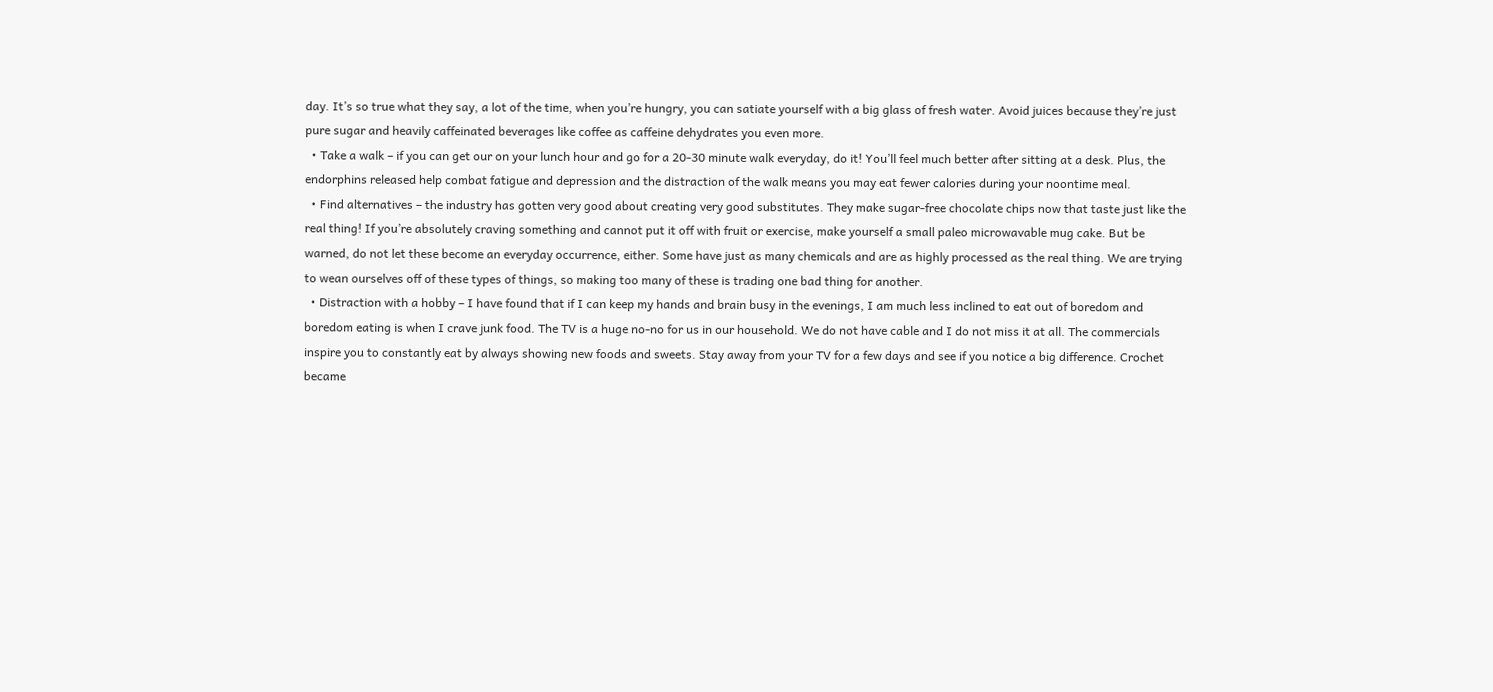day. It’s so true what they say, a lot of the time, when you’re hungry, you can satiate yourself with a big glass of fresh water. Avoid juices because they’re just pure sugar and heavily caffeinated beverages like coffee as caffeine dehydrates you even more.
  • Take a walk – if you can get our on your lunch hour and go for a 20-30 minute walk everyday, do it! You’ll feel much better after sitting at a desk. Plus, the endorphins released help combat fatigue and depression and the distraction of the walk means you may eat fewer calories during your noontime meal.
  • Find alternatives – the industry has gotten very good about creating very good substitutes. They make sugar-free chocolate chips now that taste just like the real thing! If you’re absolutely craving something and cannot put it off with fruit or exercise, make yourself a small paleo microwavable mug cake. But be warned, do not let these become an everyday occurrence, either. Some have just as many chemicals and are as highly processed as the real thing. We are trying to wean ourselves off of these types of things, so making too many of these is trading one bad thing for another.
  • Distraction with a hobby – I have found that if I can keep my hands and brain busy in the evenings, I am much less inclined to eat out of boredom and boredom eating is when I crave junk food. The TV is a huge no-no for us in our household. We do not have cable and I do not miss it at all. The commercials inspire you to constantly eat by always showing new foods and sweets. Stay away from your TV for a few days and see if you notice a big difference. Crochet became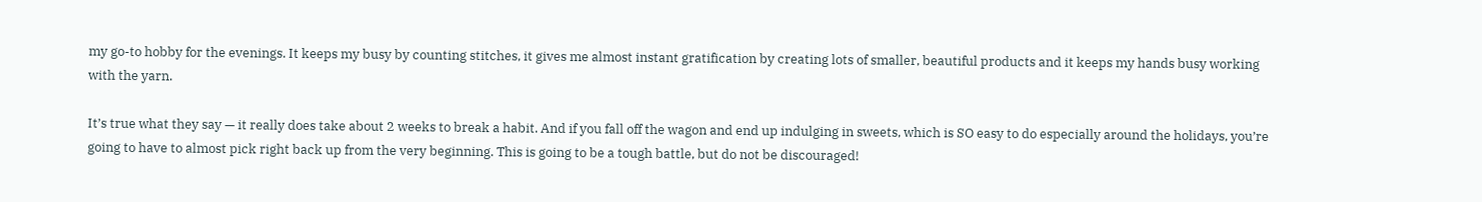my go-to hobby for the evenings. It keeps my busy by counting stitches, it gives me almost instant gratification by creating lots of smaller, beautiful products and it keeps my hands busy working with the yarn.

It’s true what they say — it really does take about 2 weeks to break a habit. And if you fall off the wagon and end up indulging in sweets, which is SO easy to do especially around the holidays, you’re going to have to almost pick right back up from the very beginning. This is going to be a tough battle, but do not be discouraged!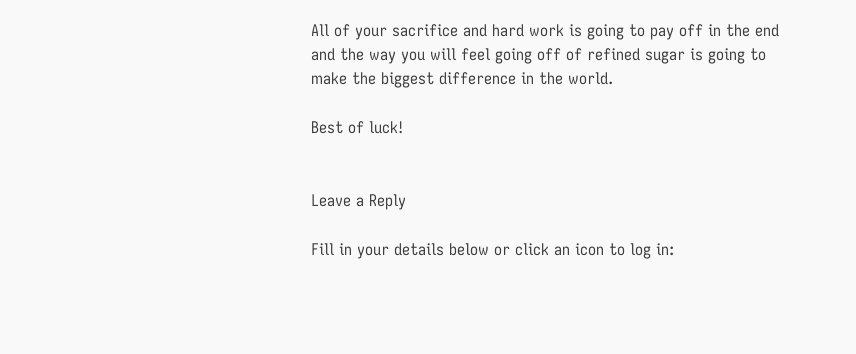All of your sacrifice and hard work is going to pay off in the end and the way you will feel going off of refined sugar is going to make the biggest difference in the world.

Best of luck!


Leave a Reply

Fill in your details below or click an icon to log in: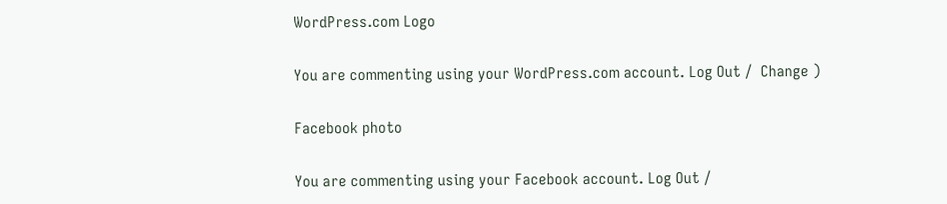WordPress.com Logo

You are commenting using your WordPress.com account. Log Out /  Change )

Facebook photo

You are commenting using your Facebook account. Log Out /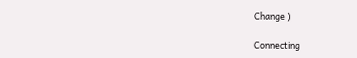Change )

Connecting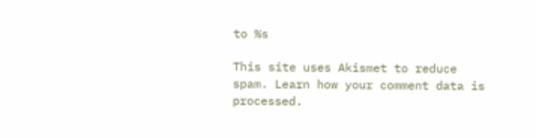to %s

This site uses Akismet to reduce spam. Learn how your comment data is processed.